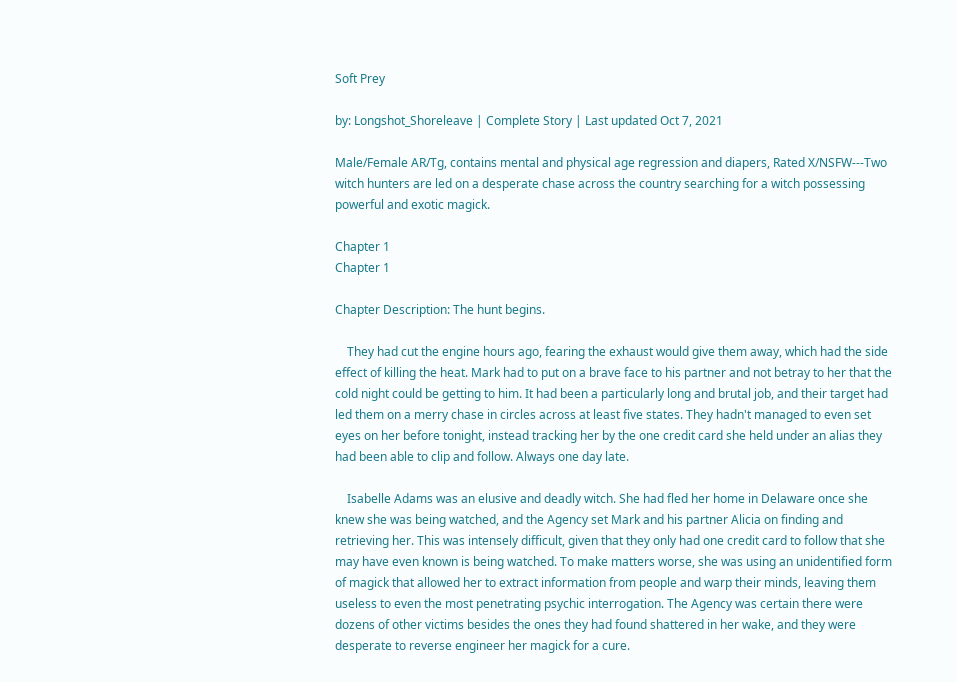Soft Prey

by: Longshot_Shoreleave | Complete Story | Last updated Oct 7, 2021

Male/Female AR/Tg, contains mental and physical age regression and diapers, Rated X/NSFW---Two witch hunters are led on a desperate chase across the country searching for a witch possessing powerful and exotic magick.

Chapter 1
Chapter 1

Chapter Description: The hunt begins.

    They had cut the engine hours ago, fearing the exhaust would give them away, which had the side effect of killing the heat. Mark had to put on a brave face to his partner and not betray to her that the cold night could be getting to him. It had been a particularly long and brutal job, and their target had led them on a merry chase in circles across at least five states. They hadn't managed to even set eyes on her before tonight, instead tracking her by the one credit card she held under an alias they had been able to clip and follow. Always one day late.

    Isabelle Adams was an elusive and deadly witch. She had fled her home in Delaware once she knew she was being watched, and the Agency set Mark and his partner Alicia on finding and retrieving her. This was intensely difficult, given that they only had one credit card to follow that she may have even known is being watched. To make matters worse, she was using an unidentified form of magick that allowed her to extract information from people and warp their minds, leaving them useless to even the most penetrating psychic interrogation. The Agency was certain there were dozens of other victims besides the ones they had found shattered in her wake, and they were desperate to reverse engineer her magick for a cure.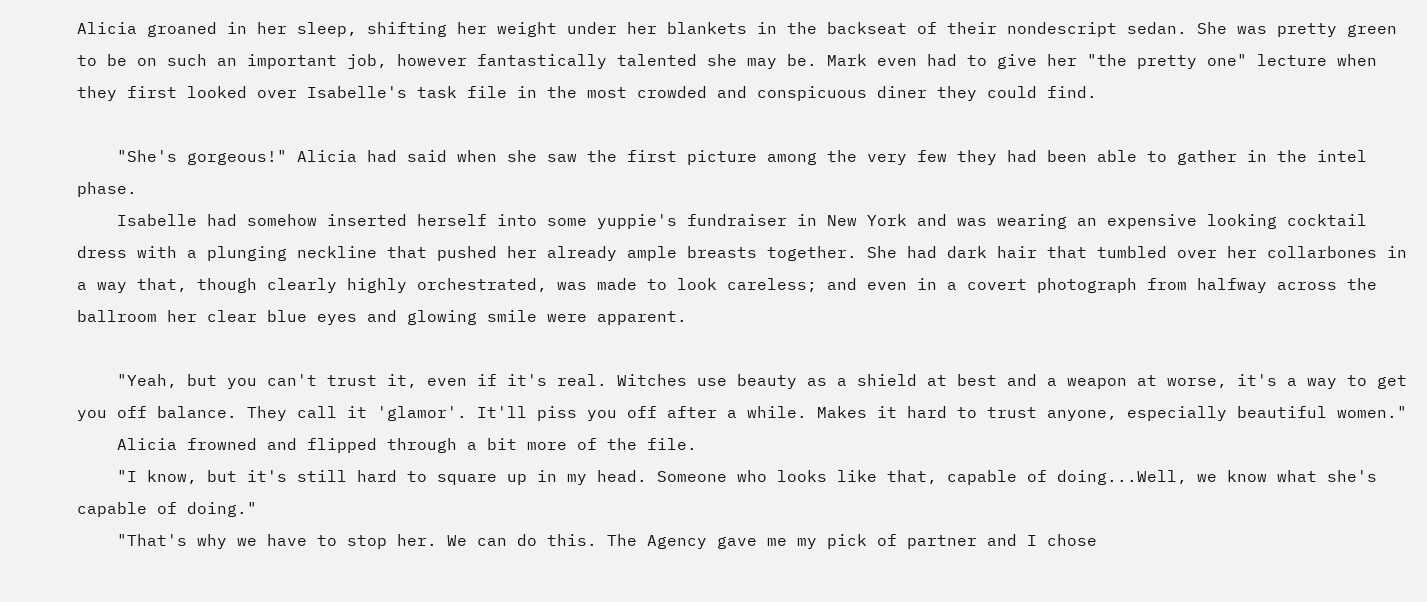Alicia groaned in her sleep, shifting her weight under her blankets in the backseat of their nondescript sedan. She was pretty green to be on such an important job, however fantastically talented she may be. Mark even had to give her "the pretty one" lecture when they first looked over Isabelle's task file in the most crowded and conspicuous diner they could find.

    "She's gorgeous!" Alicia had said when she saw the first picture among the very few they had been able to gather in the intel phase.
    Isabelle had somehow inserted herself into some yuppie's fundraiser in New York and was wearing an expensive looking cocktail dress with a plunging neckline that pushed her already ample breasts together. She had dark hair that tumbled over her collarbones in a way that, though clearly highly orchestrated, was made to look careless; and even in a covert photograph from halfway across the ballroom her clear blue eyes and glowing smile were apparent.

    "Yeah, but you can't trust it, even if it's real. Witches use beauty as a shield at best and a weapon at worse, it's a way to get you off balance. They call it 'glamor'. It'll piss you off after a while. Makes it hard to trust anyone, especially beautiful women."
    Alicia frowned and flipped through a bit more of the file.
    "I know, but it's still hard to square up in my head. Someone who looks like that, capable of doing...Well, we know what she's capable of doing."
    "That's why we have to stop her. We can do this. The Agency gave me my pick of partner and I chose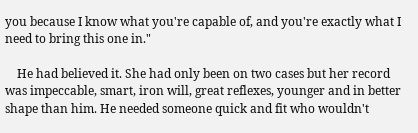you because I know what you're capable of, and you're exactly what I need to bring this one in."

    He had believed it. She had only been on two cases but her record was impeccable, smart, iron will, great reflexes, younger and in better shape than him. He needed someone quick and fit who wouldn't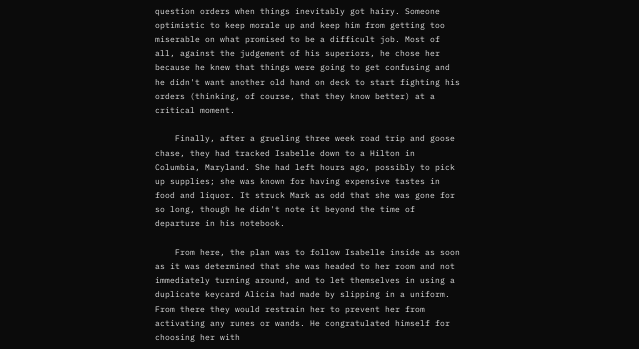question orders when things inevitably got hairy. Someone optimistic to keep morale up and keep him from getting too miserable on what promised to be a difficult job. Most of all, against the judgement of his superiors, he chose her because he knew that things were going to get confusing and he didn't want another old hand on deck to start fighting his orders (thinking, of course, that they know better) at a critical moment.

    Finally, after a grueling three week road trip and goose chase, they had tracked Isabelle down to a Hilton in Columbia, Maryland. She had left hours ago, possibly to pick up supplies; she was known for having expensive tastes in food and liquor. It struck Mark as odd that she was gone for so long, though he didn't note it beyond the time of departure in his notebook.

    From here, the plan was to follow Isabelle inside as soon as it was determined that she was headed to her room and not immediately turning around, and to let themselves in using a duplicate keycard Alicia had made by slipping in a uniform. From there they would restrain her to prevent her from activating any runes or wands. He congratulated himself for choosing her with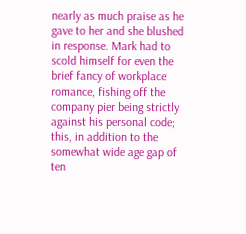nearly as much praise as he gave to her and she blushed in response. Mark had to scold himself for even the brief fancy of workplace romance, fishing off the company pier being strictly against his personal code; this, in addition to the somewhat wide age gap of ten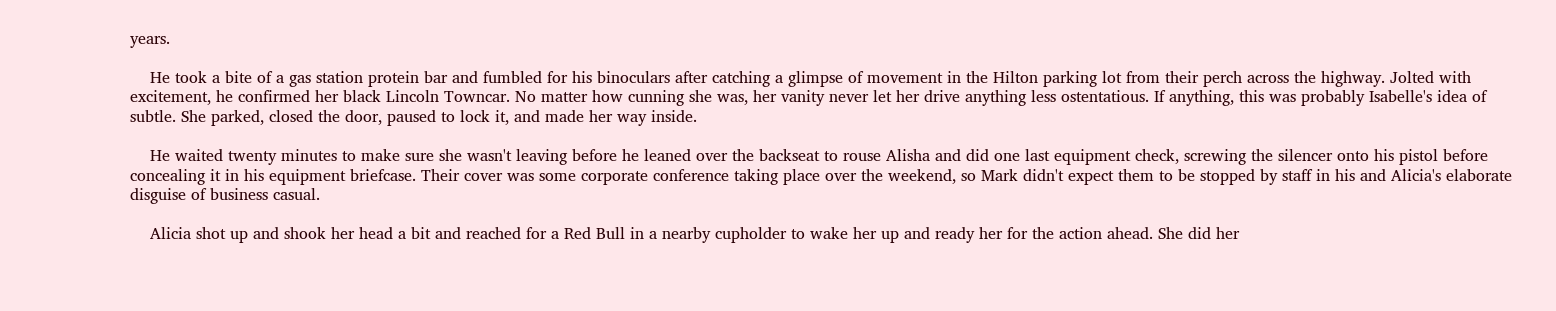years.

    He took a bite of a gas station protein bar and fumbled for his binoculars after catching a glimpse of movement in the Hilton parking lot from their perch across the highway. Jolted with excitement, he confirmed her black Lincoln Towncar. No matter how cunning she was, her vanity never let her drive anything less ostentatious. If anything, this was probably Isabelle's idea of subtle. She parked, closed the door, paused to lock it, and made her way inside.

    He waited twenty minutes to make sure she wasn't leaving before he leaned over the backseat to rouse Alisha and did one last equipment check, screwing the silencer onto his pistol before concealing it in his equipment briefcase. Their cover was some corporate conference taking place over the weekend, so Mark didn't expect them to be stopped by staff in his and Alicia's elaborate disguise of business casual.

    Alicia shot up and shook her head a bit and reached for a Red Bull in a nearby cupholder to wake her up and ready her for the action ahead. She did her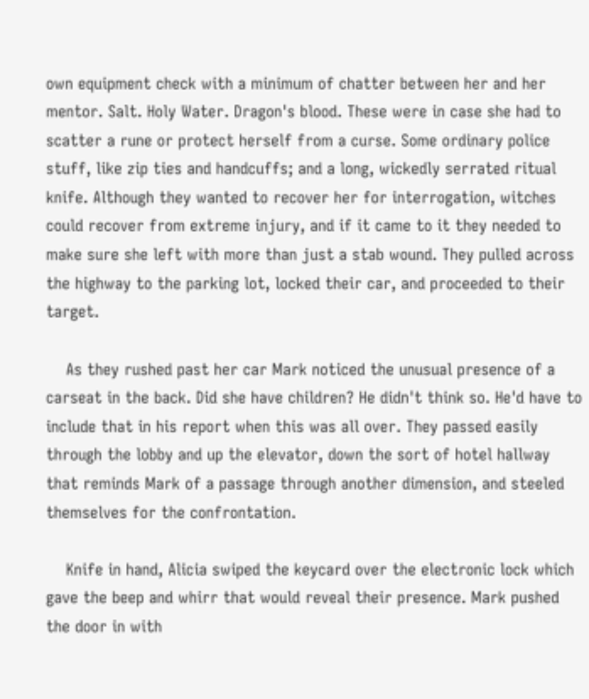own equipment check with a minimum of chatter between her and her mentor. Salt. Holy Water. Dragon's blood. These were in case she had to scatter a rune or protect herself from a curse. Some ordinary police stuff, like zip ties and handcuffs; and a long, wickedly serrated ritual knife. Although they wanted to recover her for interrogation, witches could recover from extreme injury, and if it came to it they needed to make sure she left with more than just a stab wound. They pulled across the highway to the parking lot, locked their car, and proceeded to their target.

    As they rushed past her car Mark noticed the unusual presence of a carseat in the back. Did she have children? He didn't think so. He'd have to include that in his report when this was all over. They passed easily through the lobby and up the elevator, down the sort of hotel hallway that reminds Mark of a passage through another dimension, and steeled themselves for the confrontation.

    Knife in hand, Alicia swiped the keycard over the electronic lock which gave the beep and whirr that would reveal their presence. Mark pushed the door in with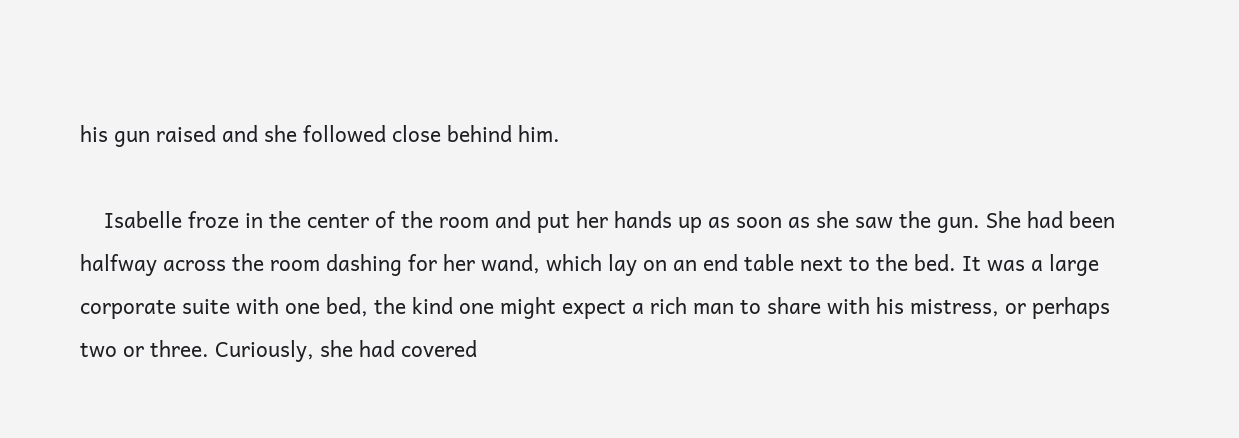his gun raised and she followed close behind him.

    Isabelle froze in the center of the room and put her hands up as soon as she saw the gun. She had been halfway across the room dashing for her wand, which lay on an end table next to the bed. It was a large corporate suite with one bed, the kind one might expect a rich man to share with his mistress, or perhaps two or three. Curiously, she had covered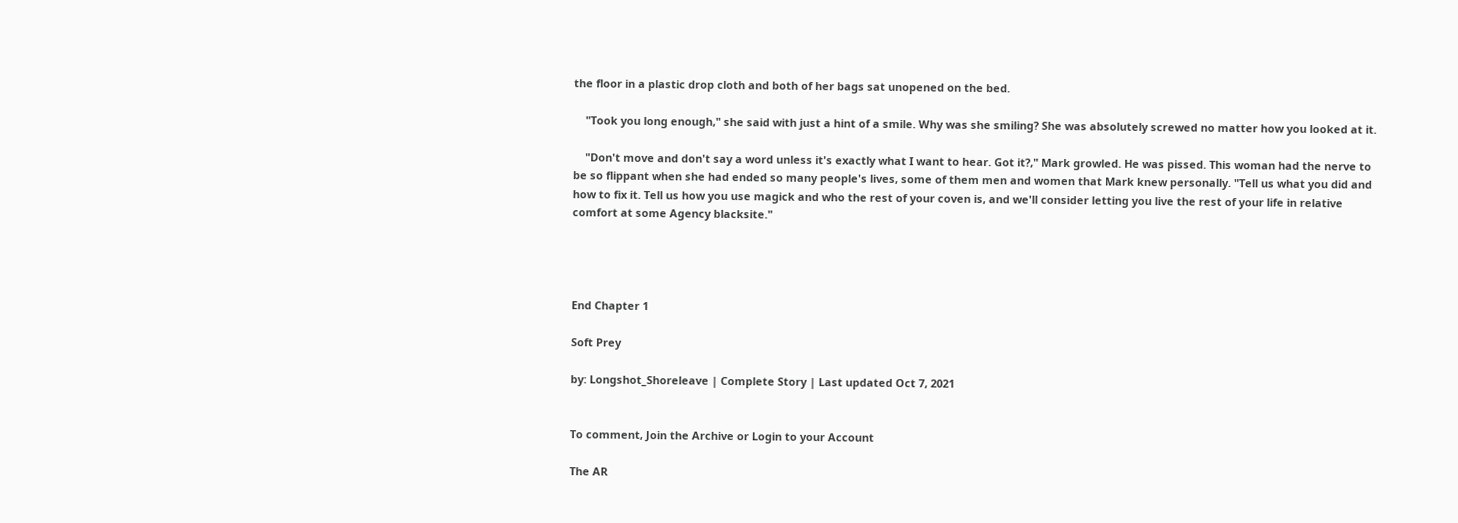the floor in a plastic drop cloth and both of her bags sat unopened on the bed.

    "Took you long enough," she said with just a hint of a smile. Why was she smiling? She was absolutely screwed no matter how you looked at it.

    "Don't move and don't say a word unless it's exactly what I want to hear. Got it?," Mark growled. He was pissed. This woman had the nerve to be so flippant when she had ended so many people's lives, some of them men and women that Mark knew personally. "Tell us what you did and how to fix it. Tell us how you use magick and who the rest of your coven is, and we'll consider letting you live the rest of your life in relative comfort at some Agency blacksite."




End Chapter 1

Soft Prey

by: Longshot_Shoreleave | Complete Story | Last updated Oct 7, 2021


To comment, Join the Archive or Login to your Account

The AR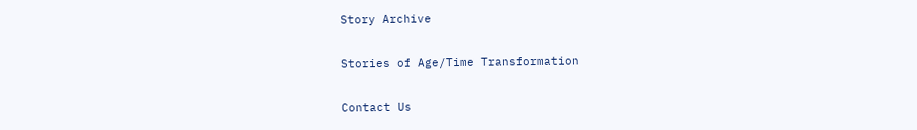Story Archive

Stories of Age/Time Transformation

Contact Us